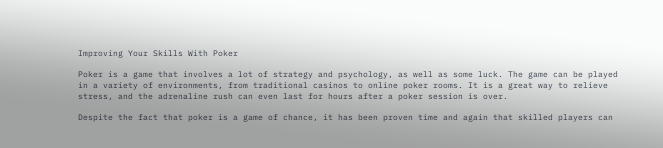Improving Your Skills With Poker

Poker is a game that involves a lot of strategy and psychology, as well as some luck. The game can be played in a variety of environments, from traditional casinos to online poker rooms. It is a great way to relieve stress, and the adrenaline rush can even last for hours after a poker session is over.

Despite the fact that poker is a game of chance, it has been proven time and again that skilled players can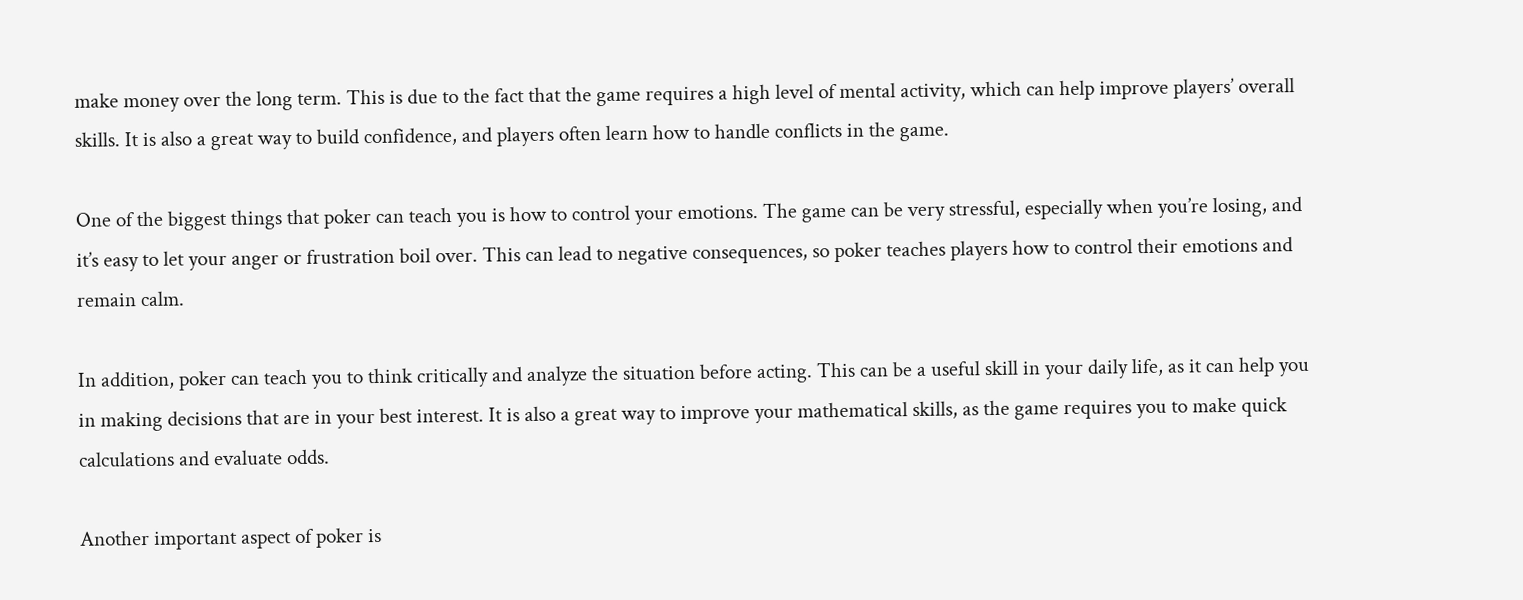make money over the long term. This is due to the fact that the game requires a high level of mental activity, which can help improve players’ overall skills. It is also a great way to build confidence, and players often learn how to handle conflicts in the game.

One of the biggest things that poker can teach you is how to control your emotions. The game can be very stressful, especially when you’re losing, and it’s easy to let your anger or frustration boil over. This can lead to negative consequences, so poker teaches players how to control their emotions and remain calm.

In addition, poker can teach you to think critically and analyze the situation before acting. This can be a useful skill in your daily life, as it can help you in making decisions that are in your best interest. It is also a great way to improve your mathematical skills, as the game requires you to make quick calculations and evaluate odds.

Another important aspect of poker is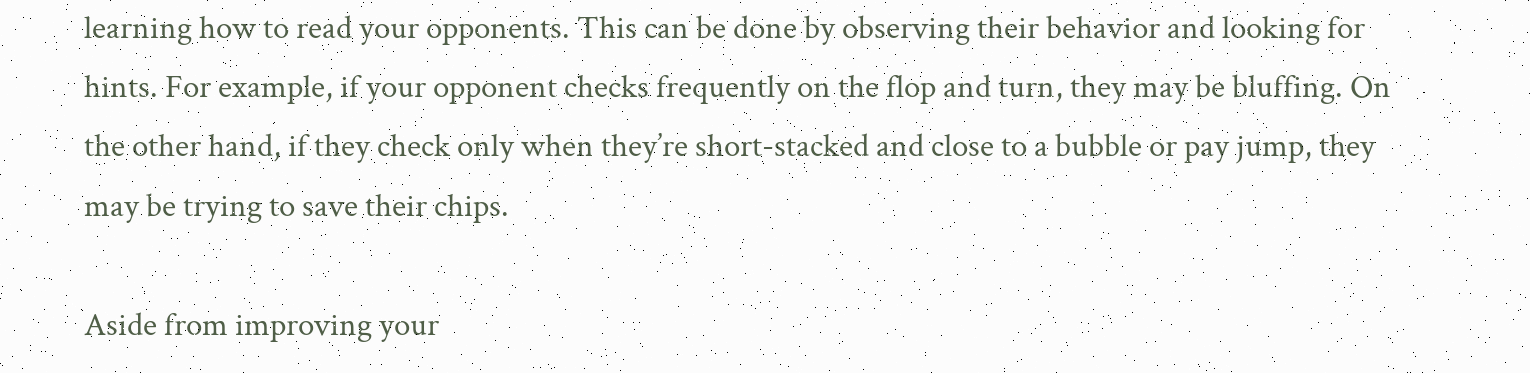learning how to read your opponents. This can be done by observing their behavior and looking for hints. For example, if your opponent checks frequently on the flop and turn, they may be bluffing. On the other hand, if they check only when they’re short-stacked and close to a bubble or pay jump, they may be trying to save their chips.

Aside from improving your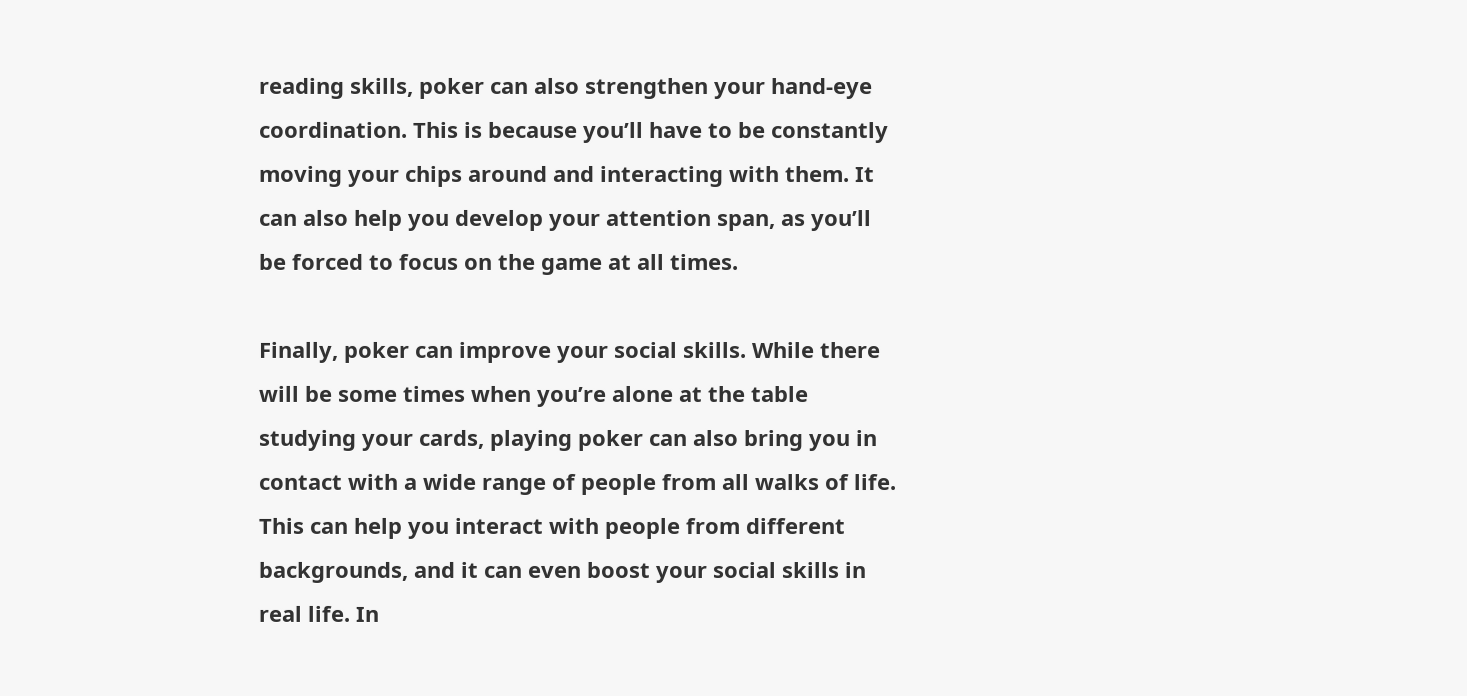reading skills, poker can also strengthen your hand-eye coordination. This is because you’ll have to be constantly moving your chips around and interacting with them. It can also help you develop your attention span, as you’ll be forced to focus on the game at all times.

Finally, poker can improve your social skills. While there will be some times when you’re alone at the table studying your cards, playing poker can also bring you in contact with a wide range of people from all walks of life. This can help you interact with people from different backgrounds, and it can even boost your social skills in real life. In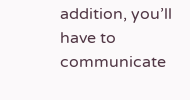addition, you’ll have to communicate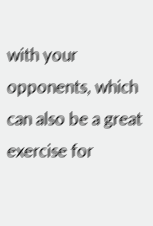with your opponents, which can also be a great exercise for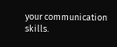your communication skills.